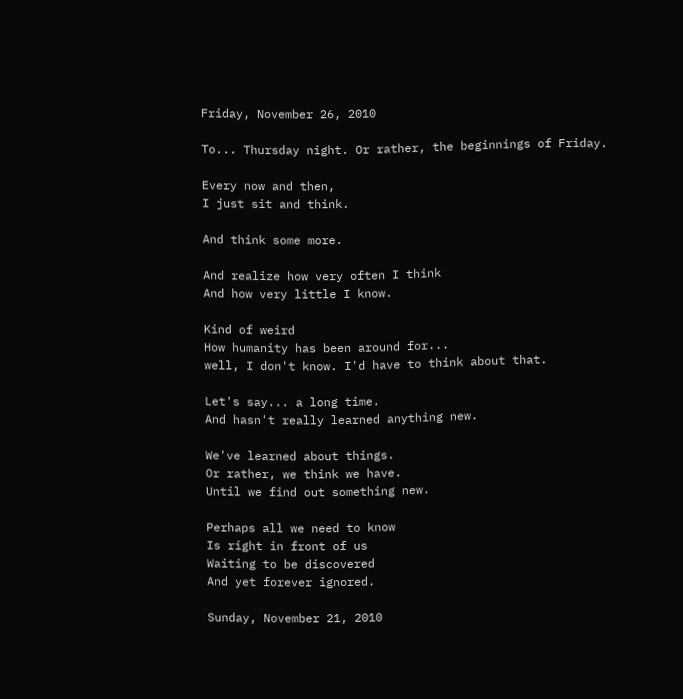Friday, November 26, 2010

To... Thursday night. Or rather, the beginnings of Friday.

Every now and then,
I just sit and think.

And think some more.

And realize how very often I think
And how very little I know.

Kind of weird
How humanity has been around for...
well, I don't know. I'd have to think about that.

Let's say... a long time.
And hasn't really learned anything new.

We've learned about things.
Or rather, we think we have.
Until we find out something new.

Perhaps all we need to know
Is right in front of us
Waiting to be discovered
And yet forever ignored.

Sunday, November 21, 2010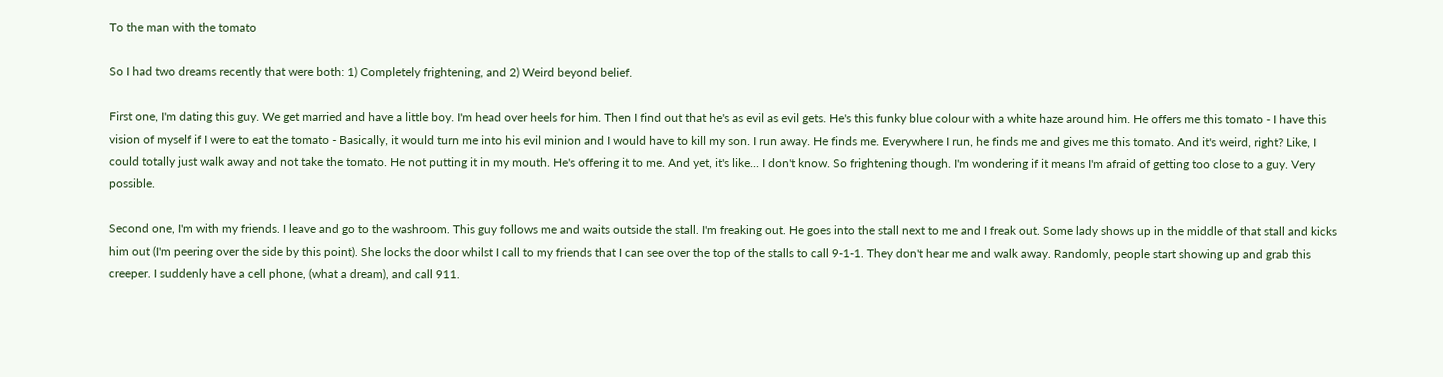To the man with the tomato

So I had two dreams recently that were both: 1) Completely frightening, and 2) Weird beyond belief.

First one, I'm dating this guy. We get married and have a little boy. I'm head over heels for him. Then I find out that he's as evil as evil gets. He's this funky blue colour with a white haze around him. He offers me this tomato - I have this vision of myself if I were to eat the tomato - Basically, it would turn me into his evil minion and I would have to kill my son. I run away. He finds me. Everywhere I run, he finds me and gives me this tomato. And it's weird, right? Like, I could totally just walk away and not take the tomato. He not putting it in my mouth. He's offering it to me. And yet, it's like... I don't know. So frightening though. I'm wondering if it means I'm afraid of getting too close to a guy. Very possible.

Second one, I'm with my friends. I leave and go to the washroom. This guy follows me and waits outside the stall. I'm freaking out. He goes into the stall next to me and I freak out. Some lady shows up in the middle of that stall and kicks him out (I'm peering over the side by this point). She locks the door whilst I call to my friends that I can see over the top of the stalls to call 9-1-1. They don't hear me and walk away. Randomly, people start showing up and grab this creeper. I suddenly have a cell phone, (what a dream), and call 911.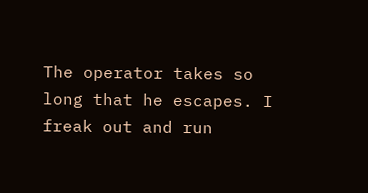The operator takes so long that he escapes. I freak out and run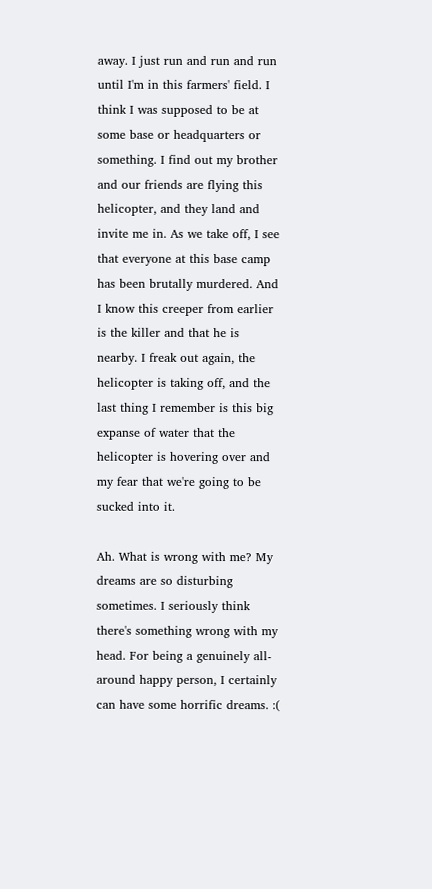away. I just run and run and run until I'm in this farmers' field. I think I was supposed to be at some base or headquarters or something. I find out my brother and our friends are flying this helicopter, and they land and invite me in. As we take off, I see that everyone at this base camp has been brutally murdered. And I know this creeper from earlier is the killer and that he is nearby. I freak out again, the helicopter is taking off, and the last thing I remember is this big expanse of water that the helicopter is hovering over and my fear that we're going to be sucked into it.

Ah. What is wrong with me? My dreams are so disturbing sometimes. I seriously think there's something wrong with my head. For being a genuinely all-around happy person, I certainly can have some horrific dreams. :(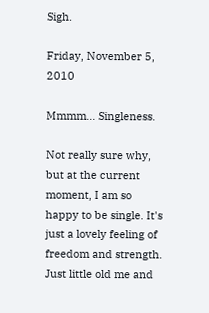Sigh.

Friday, November 5, 2010

Mmmm... Singleness.

Not really sure why, but at the current moment, I am so happy to be single. It's just a lovely feeling of freedom and strength. Just little old me and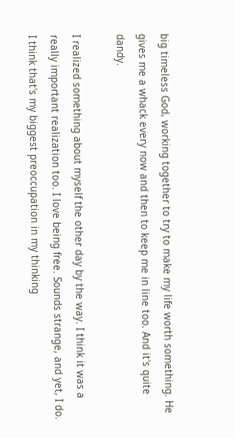big timeless God, working together to try to make my life worth something. He gives me a whack every now and then to keep me in line too. And it's quite dandy.

I realized something about myself the other day by the way. I think it was a really important realization too. I love being free. Sounds strange, and yet, I do. I think that's my biggest preoccupation in my thinking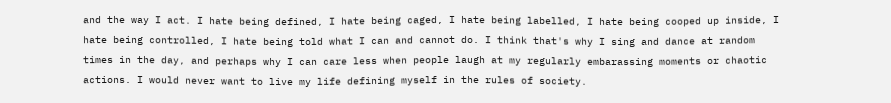and the way I act. I hate being defined, I hate being caged, I hate being labelled, I hate being cooped up inside, I hate being controlled, I hate being told what I can and cannot do. I think that's why I sing and dance at random times in the day, and perhaps why I can care less when people laugh at my regularly embarassing moments or chaotic actions. I would never want to live my life defining myself in the rules of society.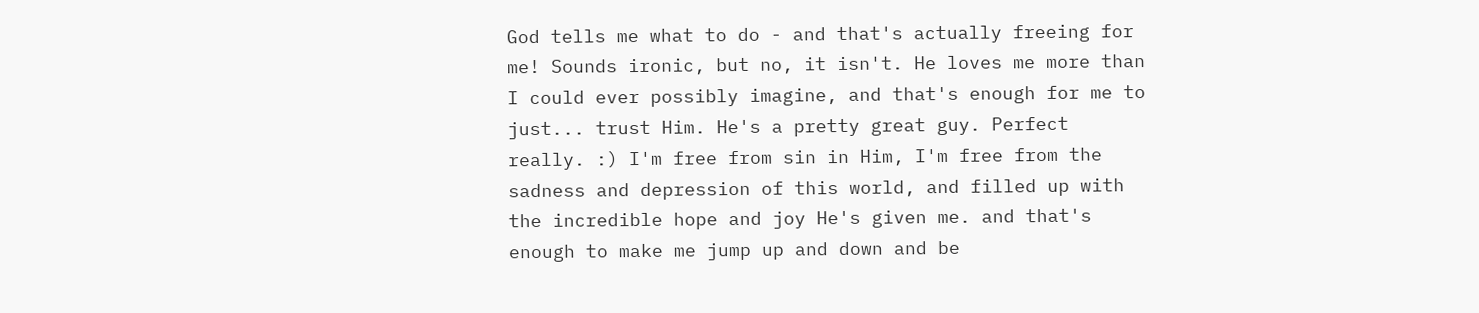God tells me what to do - and that's actually freeing for me! Sounds ironic, but no, it isn't. He loves me more than I could ever possibly imagine, and that's enough for me to just... trust Him. He's a pretty great guy. Perfect really. :) I'm free from sin in Him, I'm free from the sadness and depression of this world, and filled up with the incredible hope and joy He's given me. and that's enough to make me jump up and down and be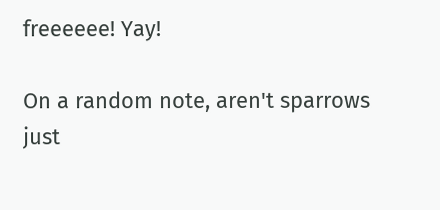freeeeee! Yay!

On a random note, aren't sparrows just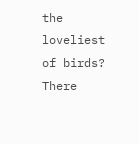the loveliest of birds? There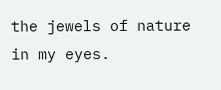the jewels of nature in my eyes.